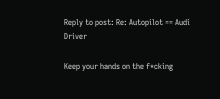Reply to post: Re: Autopilot == Audi Driver

Keep your hands on the f*cking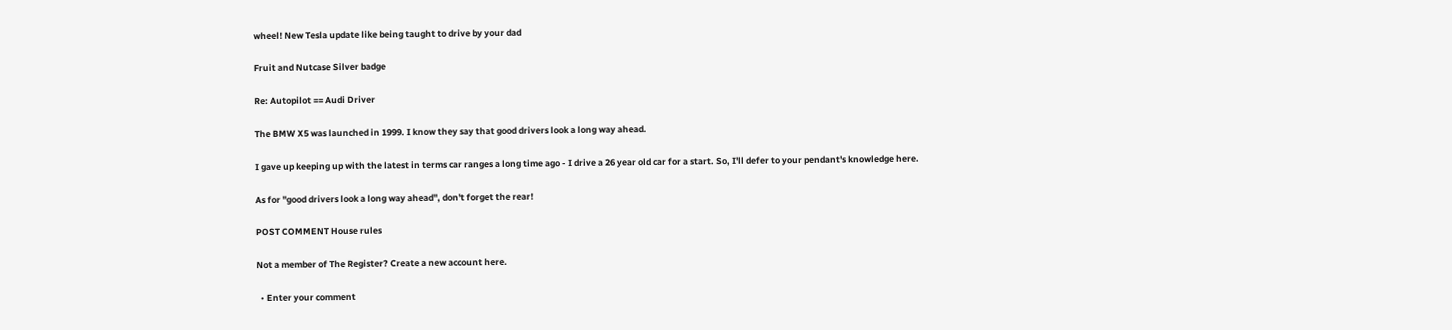wheel! New Tesla update like being taught to drive by your dad

Fruit and Nutcase Silver badge

Re: Autopilot == Audi Driver

The BMW X5 was launched in 1999. I know they say that good drivers look a long way ahead.

I gave up keeping up with the latest in terms car ranges a long time ago - I drive a 26 year old car for a start. So, I'll defer to your pendant's knowledge here.

As for "good drivers look a long way ahead", don't forget the rear!

POST COMMENT House rules

Not a member of The Register? Create a new account here.

  • Enter your comment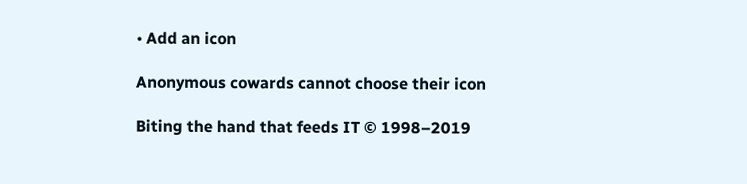• Add an icon

Anonymous cowards cannot choose their icon

Biting the hand that feeds IT © 1998–2019